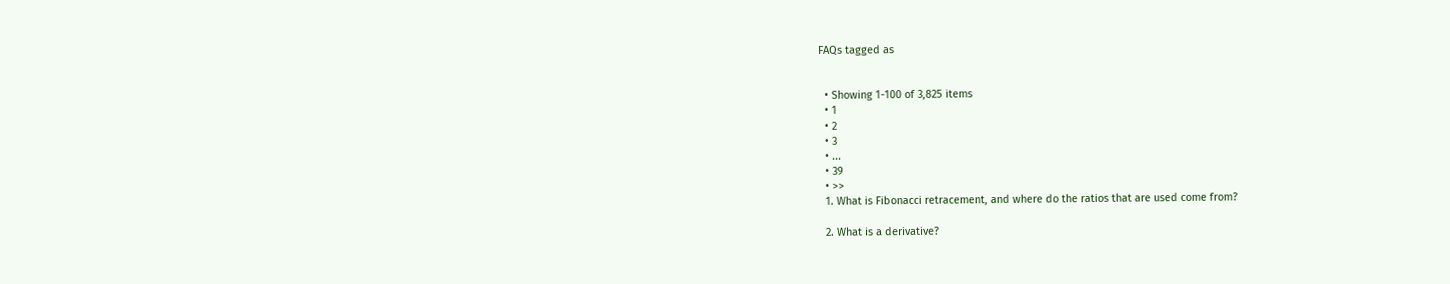FAQs tagged as


  • Showing 1-100 of 3,825 items
  • 1
  • 2
  • 3
  • ...
  • 39
  • >>
  1. What is Fibonacci retracement, and where do the ratios that are used come from?

  2. What is a derivative?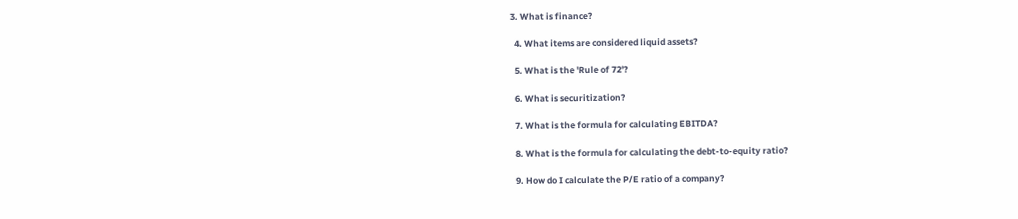3. What is finance?

  4. What items are considered liquid assets?

  5. What is the 'Rule of 72'?

  6. What is securitization?

  7. What is the formula for calculating EBITDA?

  8. What is the formula for calculating the debt-to-equity ratio?

  9. How do I calculate the P/E ratio of a company?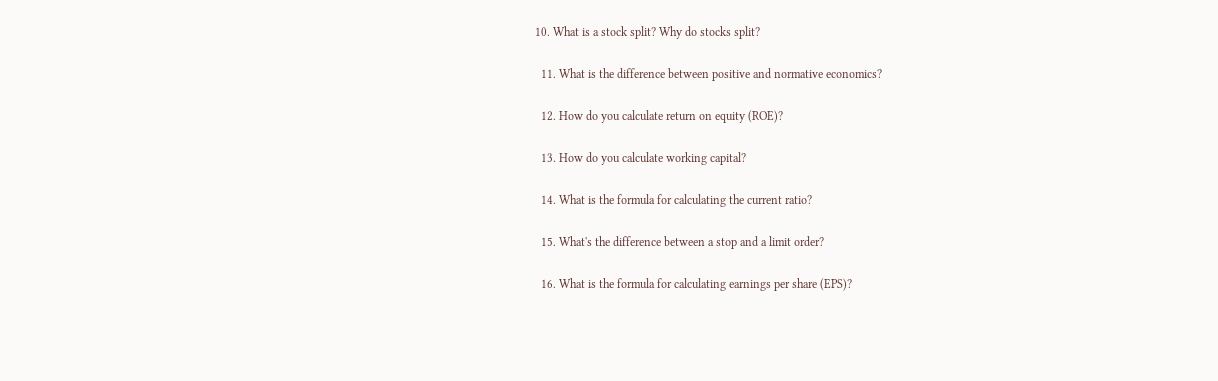10. What is a stock split? Why do stocks split?

  11. What is the difference between positive and normative economics?

  12. How do you calculate return on equity (ROE)?

  13. How do you calculate working capital?

  14. What is the formula for calculating the current ratio?

  15. What's the difference between a stop and a limit order?

  16. What is the formula for calculating earnings per share (EPS)?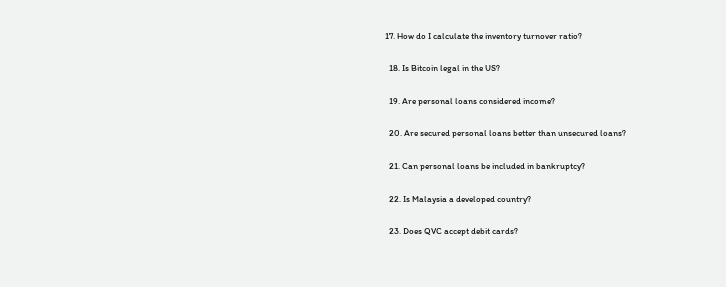17. How do I calculate the inventory turnover ratio?

  18. Is Bitcoin legal in the US?

  19. Are personal loans considered income?

  20. Are secured personal loans better than unsecured loans?

  21. Can personal loans be included in bankruptcy?

  22. Is Malaysia a developed country?

  23. Does QVC accept debit cards?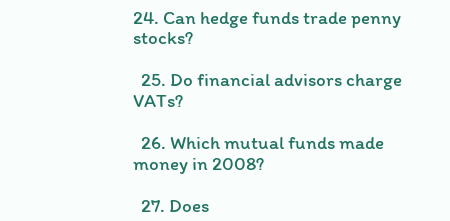24. Can hedge funds trade penny stocks?

  25. Do financial advisors charge VATs?

  26. Which mutual funds made money in 2008?

  27. Does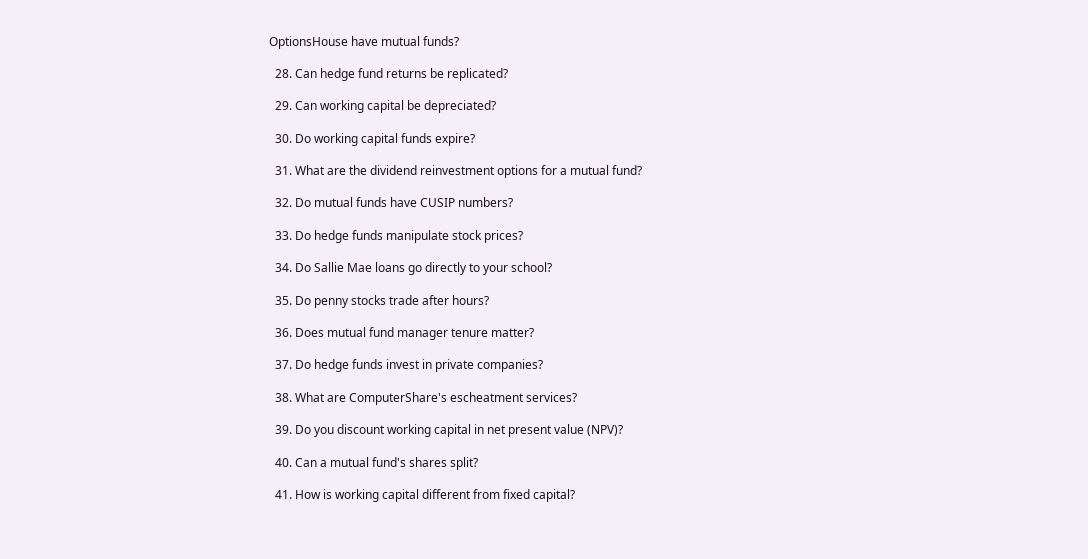OptionsHouse have mutual funds?

  28. Can hedge fund returns be replicated?

  29. Can working capital be depreciated?

  30. Do working capital funds expire?

  31. What are the dividend reinvestment options for a mutual fund?

  32. Do mutual funds have CUSIP numbers?

  33. Do hedge funds manipulate stock prices?

  34. Do Sallie Mae loans go directly to your school?

  35. Do penny stocks trade after hours?

  36. Does mutual fund manager tenure matter?

  37. Do hedge funds invest in private companies?

  38. What are ComputerShare's escheatment services?

  39. Do you discount working capital in net present value (NPV)?

  40. Can a mutual fund's shares split?

  41. How is working capital different from fixed capital?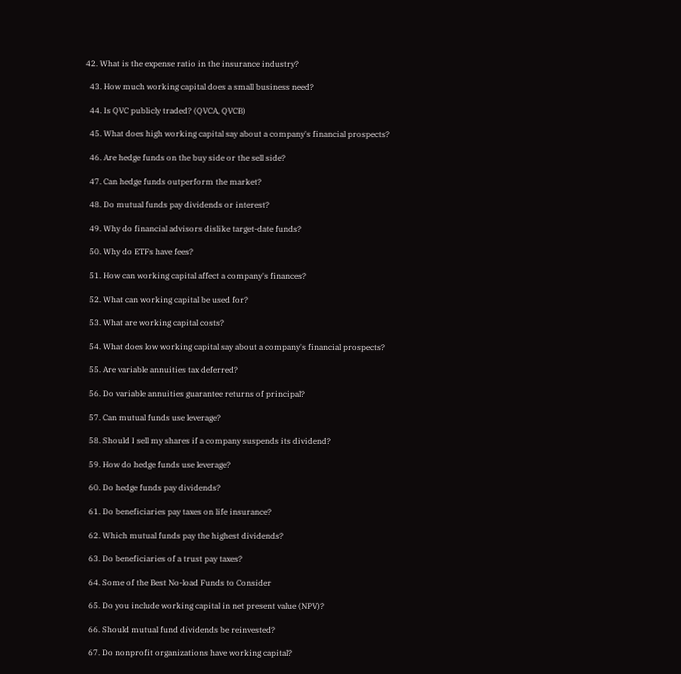42. What is the expense ratio in the insurance industry?

  43. How much working capital does a small business need?

  44. Is QVC publicly traded? (QVCA, QVCB)

  45. What does high working capital say about a company's financial prospects?

  46. Are hedge funds on the buy side or the sell side?

  47. Can hedge funds outperform the market?

  48. Do mutual funds pay dividends or interest?

  49. Why do financial advisors dislike target-date funds?

  50. Why do ETFs have fees?

  51. How can working capital affect a company's finances?

  52. What can working capital be used for?

  53. What are working capital costs?

  54. What does low working capital say about a company's financial prospects?

  55. Are variable annuities tax deferred?

  56. Do variable annuities guarantee returns of principal?

  57. Can mutual funds use leverage?

  58. Should I sell my shares if a company suspends its dividend?

  59. How do hedge funds use leverage?

  60. Do hedge funds pay dividends?

  61. Do beneficiaries pay taxes on life insurance?

  62. Which mutual funds pay the highest dividends?

  63. Do beneficiaries of a trust pay taxes?

  64. Some of the Best No-load Funds to Consider

  65. Do you include working capital in net present value (NPV)?

  66. Should mutual fund dividends be reinvested?

  67. Do nonprofit organizations have working capital?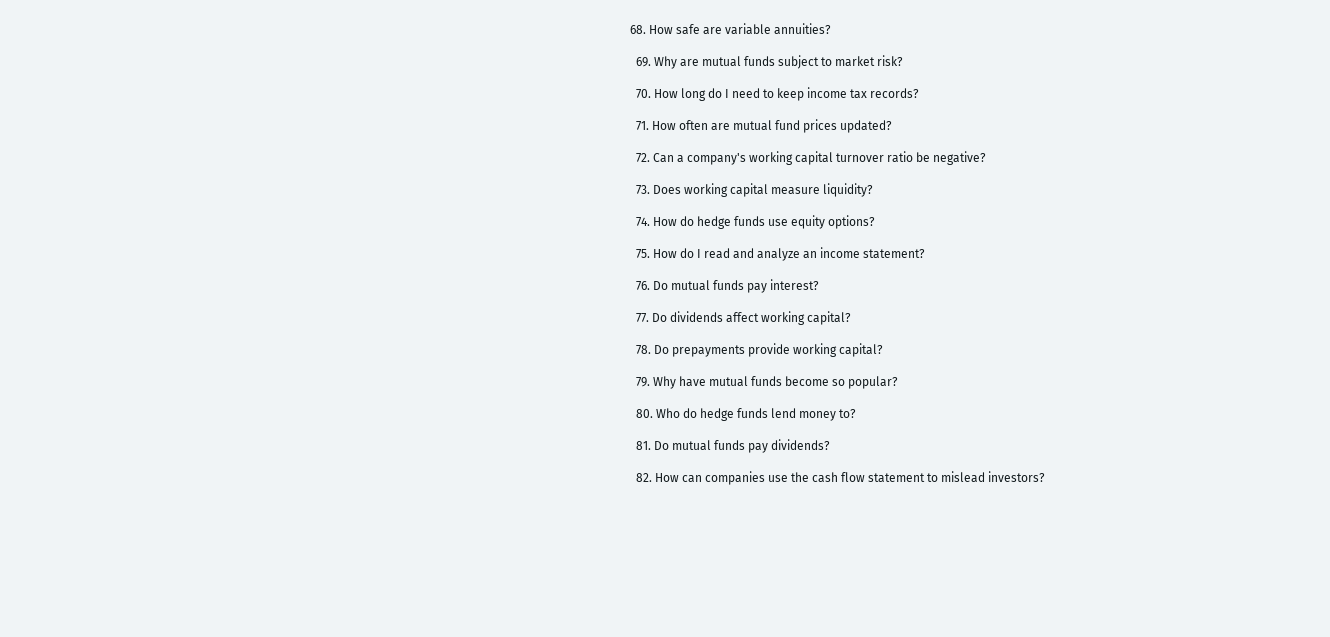68. How safe are variable annuities?

  69. Why are mutual funds subject to market risk?

  70. How long do I need to keep income tax records?

  71. How often are mutual fund prices updated?

  72. Can a company's working capital turnover ratio be negative?

  73. Does working capital measure liquidity?

  74. How do hedge funds use equity options?

  75. How do I read and analyze an income statement?

  76. Do mutual funds pay interest?

  77. Do dividends affect working capital?

  78. Do prepayments provide working capital?

  79. Why have mutual funds become so popular?

  80. Who do hedge funds lend money to?

  81. Do mutual funds pay dividends?

  82. How can companies use the cash flow statement to mislead investors?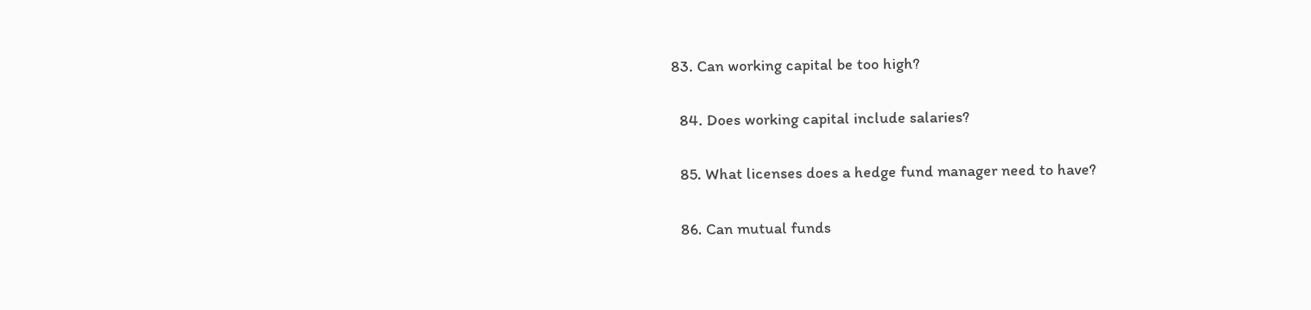83. Can working capital be too high?

  84. Does working capital include salaries?

  85. What licenses does a hedge fund manager need to have?

  86. Can mutual funds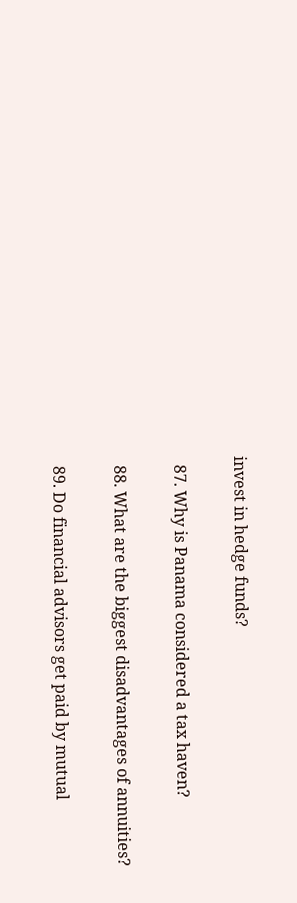invest in hedge funds?

  87. Why is Panama considered a tax haven?

  88. What are the biggest disadvantages of annuities?

  89. Do financial advisors get paid by mutual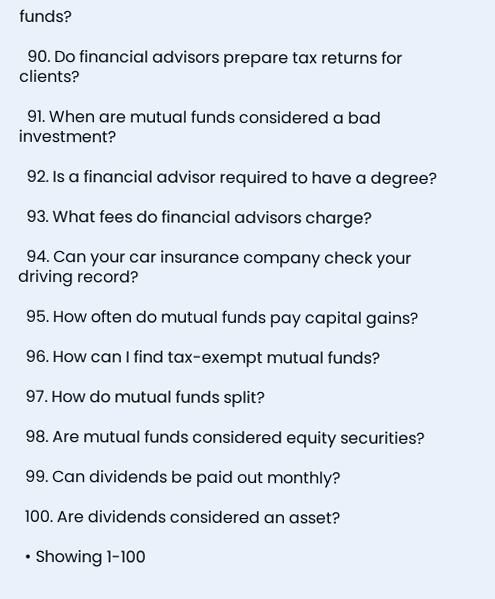funds?

  90. Do financial advisors prepare tax returns for clients?

  91. When are mutual funds considered a bad investment?

  92. Is a financial advisor required to have a degree?

  93. What fees do financial advisors charge?

  94. Can your car insurance company check your driving record?

  95. How often do mutual funds pay capital gains?

  96. How can I find tax-exempt mutual funds?

  97. How do mutual funds split?

  98. Are mutual funds considered equity securities?

  99. Can dividends be paid out monthly?

  100. Are dividends considered an asset?

  • Showing 1-100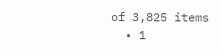of 3,825 items
  • 1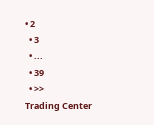• 2
  • 3
  • ...
  • 39
  • >>
Trading Center